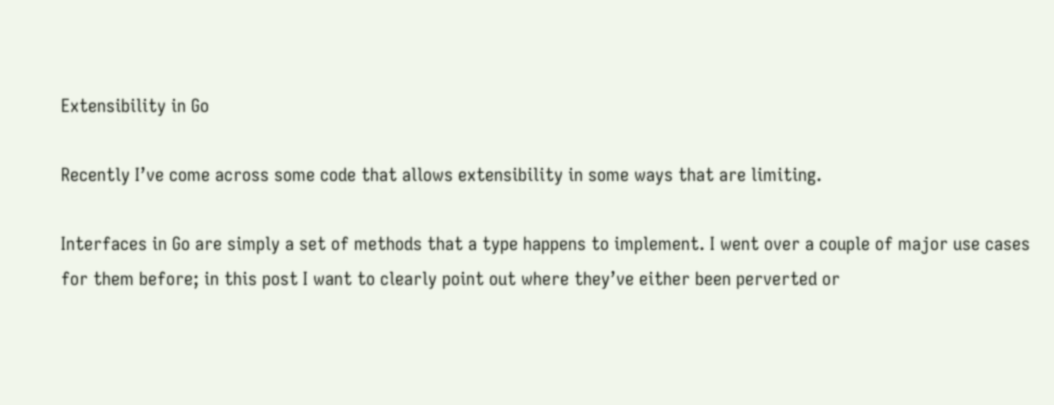Extensibility in Go

Recently I’ve come across some code that allows extensibility in some ways that are limiting.

Interfaces in Go are simply a set of methods that a type happens to implement. I went over a couple of major use cases for them before; in this post I want to clearly point out where they’ve either been perverted or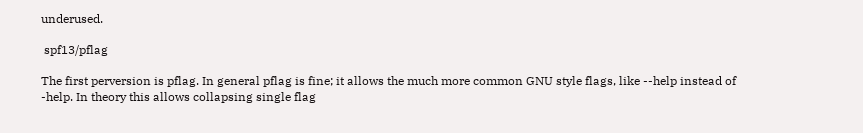underused.

 spf13/pflag

The first perversion is pflag. In general pflag is fine; it allows the much more common GNU style flags, like --help instead of -help. In theory this allows collapsing single flag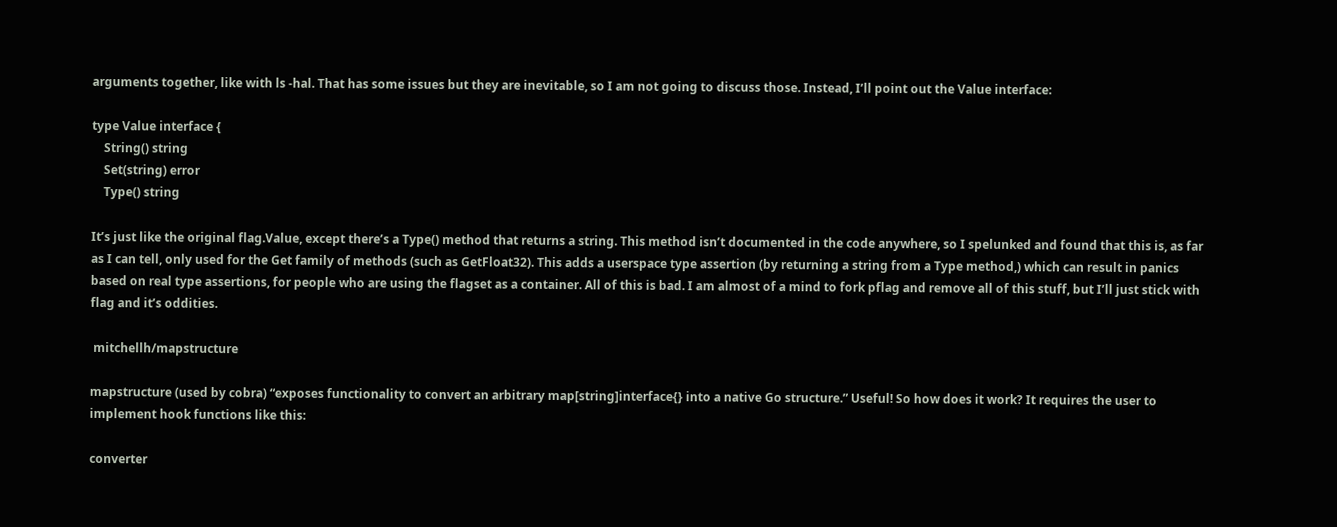arguments together, like with ls -hal. That has some issues but they are inevitable, so I am not going to discuss those. Instead, I’ll point out the Value interface:

type Value interface {
    String() string
    Set(string) error
    Type() string

It’s just like the original flag.Value, except there’s a Type() method that returns a string. This method isn’t documented in the code anywhere, so I spelunked and found that this is, as far as I can tell, only used for the Get family of methods (such as GetFloat32). This adds a userspace type assertion (by returning a string from a Type method,) which can result in panics based on real type assertions, for people who are using the flagset as a container. All of this is bad. I am almost of a mind to fork pflag and remove all of this stuff, but I’ll just stick with flag and it’s oddities.

 mitchellh/mapstructure

mapstructure (used by cobra) “exposes functionality to convert an arbitrary map[string]interface{} into a native Go structure.” Useful! So how does it work? It requires the user to implement hook functions like this:

converter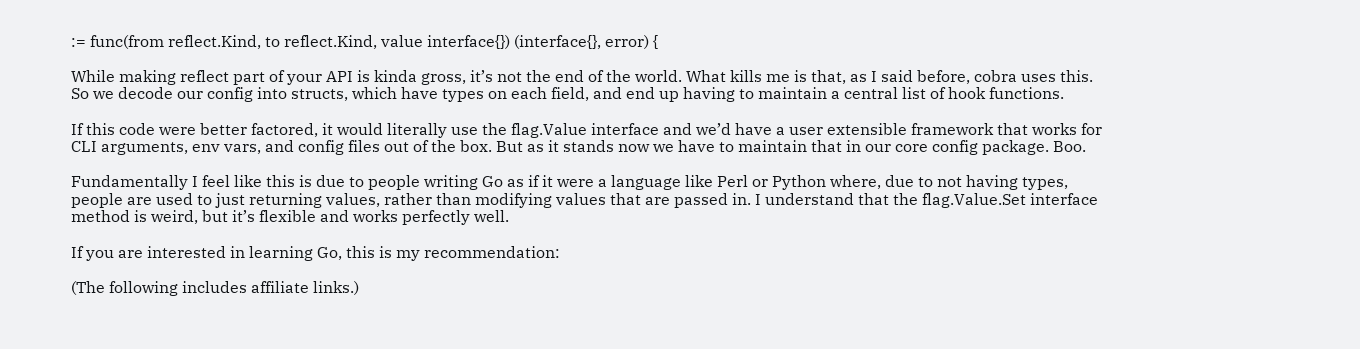:= func(from reflect.Kind, to reflect.Kind, value interface{}) (interface{}, error) {

While making reflect part of your API is kinda gross, it’s not the end of the world. What kills me is that, as I said before, cobra uses this. So we decode our config into structs, which have types on each field, and end up having to maintain a central list of hook functions.

If this code were better factored, it would literally use the flag.Value interface and we’d have a user extensible framework that works for CLI arguments, env vars, and config files out of the box. But as it stands now we have to maintain that in our core config package. Boo.

Fundamentally I feel like this is due to people writing Go as if it were a language like Perl or Python where, due to not having types, people are used to just returning values, rather than modifying values that are passed in. I understand that the flag.Value.Set interface method is weird, but it’s flexible and works perfectly well.

If you are interested in learning Go, this is my recommendation:

(The following includes affiliate links.)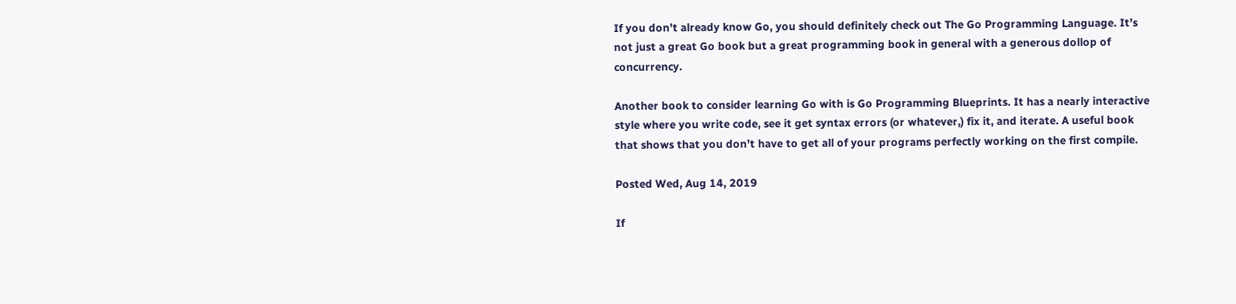If you don’t already know Go, you should definitely check out The Go Programming Language. It’s not just a great Go book but a great programming book in general with a generous dollop of concurrency.

Another book to consider learning Go with is Go Programming Blueprints. It has a nearly interactive style where you write code, see it get syntax errors (or whatever,) fix it, and iterate. A useful book that shows that you don’t have to get all of your programs perfectly working on the first compile.

Posted Wed, Aug 14, 2019

If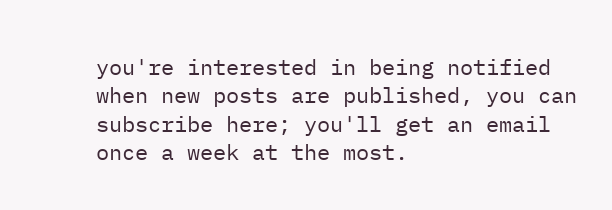you're interested in being notified when new posts are published, you can subscribe here; you'll get an email once a week at the most.